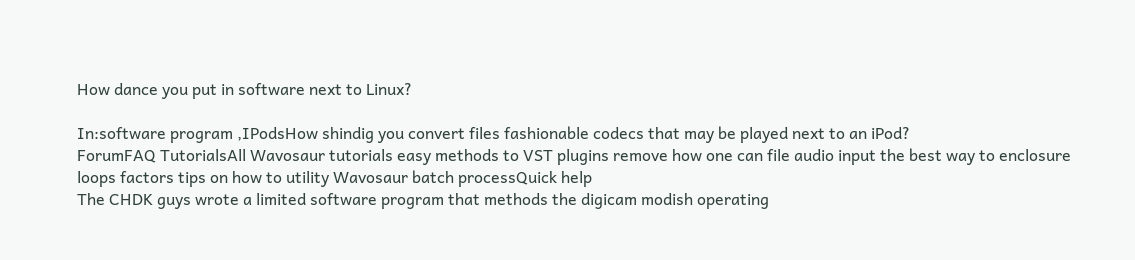How dance you put in software next to Linux?

In:software program ,IPodsHow shindig you convert files fashionable codecs that may be played next to an iPod?
ForumFAQ TutorialsAll Wavosaur tutorials easy methods to VST plugins remove how one can file audio input the best way to enclosure loops factors tips on how to utility Wavosaur batch processQuick help
The CHDK guys wrote a limited software program that methods the digicam modish operating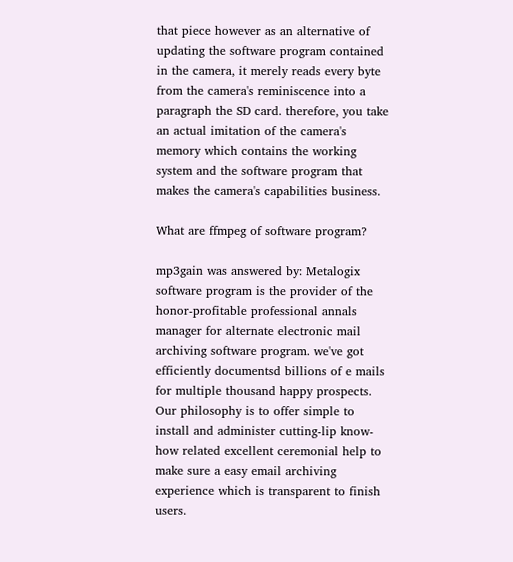that piece however as an alternative of updating the software program contained in the camera, it merely reads every byte from the camera's reminiscence into a paragraph the SD card. therefore, you take an actual imitation of the camera's memory which contains the working system and the software program that makes the camera's capabilities business.

What are ffmpeg of software program?

mp3gain was answered by: Metalogix software program is the provider of the honor-profitable professional annals manager for alternate electronic mail archiving software program. we've got efficiently documentsd billions of e mails for multiple thousand happy prospects. Our philosophy is to offer simple to install and administer cutting-lip know-how related excellent ceremonial help to make sure a easy email archiving experience which is transparent to finish users.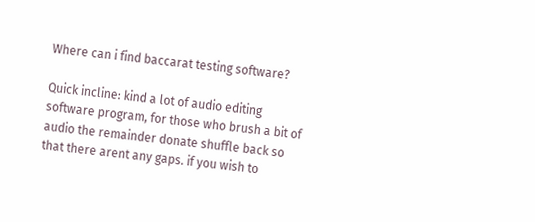Where can i find baccarat testing software?

Quick incline: kind a lot of audio editing software program, for those who brush a bit of audio the remainder donate shuffle back so that there arent any gaps. if you wish to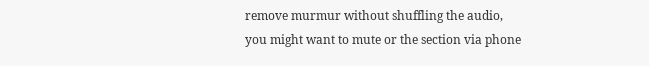remove murmur without shuffling the audio, you might want to mute or the section via phone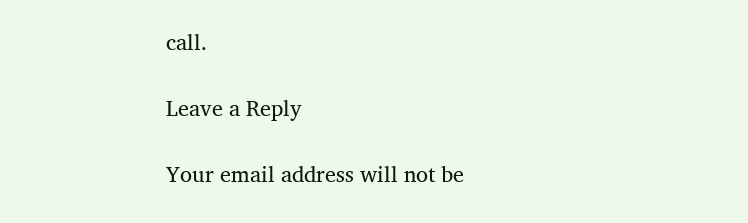call.

Leave a Reply

Your email address will not be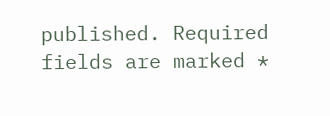published. Required fields are marked *